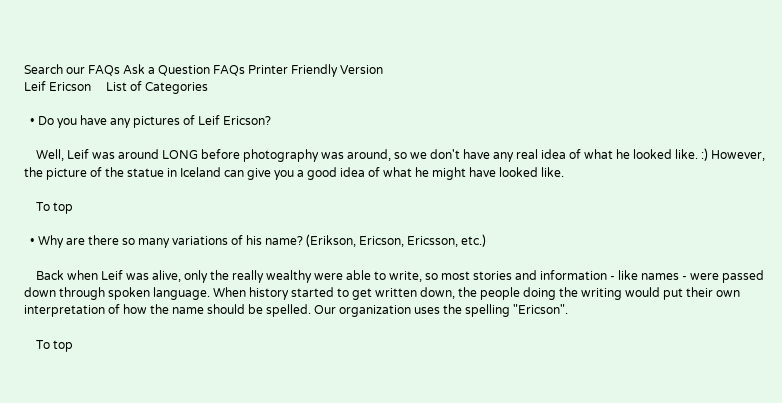Search our FAQs Ask a Question FAQs Printer Friendly Version
Leif Ericson     List of Categories

  • Do you have any pictures of Leif Ericson?

    Well, Leif was around LONG before photography was around, so we don't have any real idea of what he looked like. :) However, the picture of the statue in Iceland can give you a good idea of what he might have looked like.

    To top

  • Why are there so many variations of his name? (Erikson, Ericson, Ericsson, etc.)

    Back when Leif was alive, only the really wealthy were able to write, so most stories and information - like names - were passed down through spoken language. When history started to get written down, the people doing the writing would put their own interpretation of how the name should be spelled. Our organization uses the spelling "Ericson".

    To top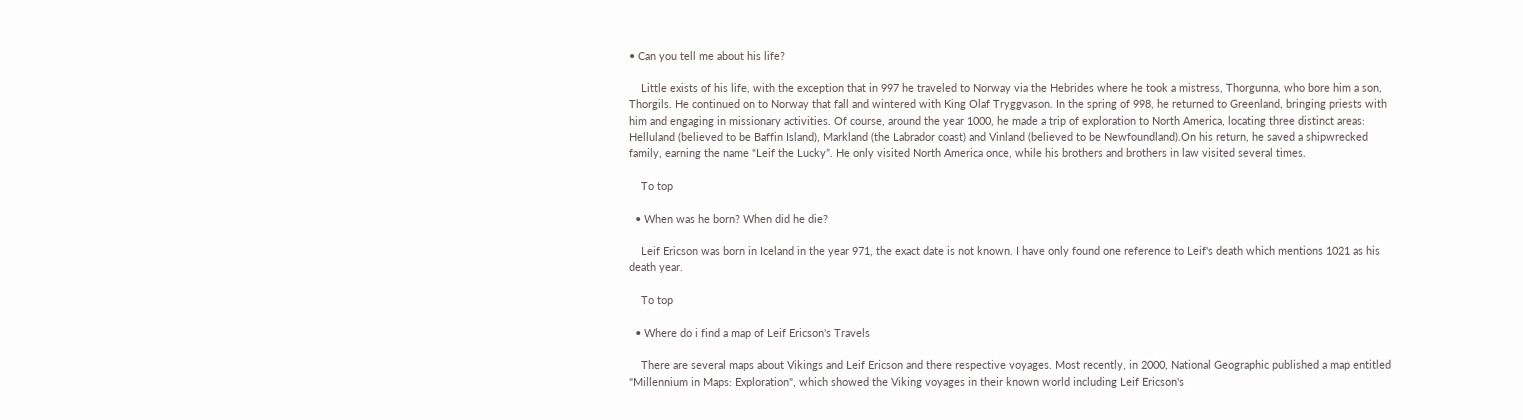• Can you tell me about his life?

    Little exists of his life, with the exception that in 997 he traveled to Norway via the Hebrides where he took a mistress, Thorgunna, who bore him a son, Thorgils. He continued on to Norway that fall and wintered with King Olaf Tryggvason. In the spring of 998, he returned to Greenland, bringing priests with him and engaging in missionary activities. Of course, around the year 1000, he made a trip of exploration to North America, locating three distinct areas: Helluland (believed to be Baffin Island), Markland (the Labrador coast) and Vinland (believed to be Newfoundland).On his return, he saved a shipwrecked family, earning the name “Leif the Lucky”. He only visited North America once, while his brothers and brothers in law visited several times.

    To top

  • When was he born? When did he die?

    Leif Ericson was born in Iceland in the year 971, the exact date is not known. I have only found one reference to Leif's death which mentions 1021 as his death year.

    To top

  • Where do i find a map of Leif Ericson's Travels

    There are several maps about Vikings and Leif Ericson and there respective voyages. Most recently, in 2000, National Geographic published a map entitled "Millennium in Maps: Exploration", which showed the Viking voyages in their known world including Leif Ericson's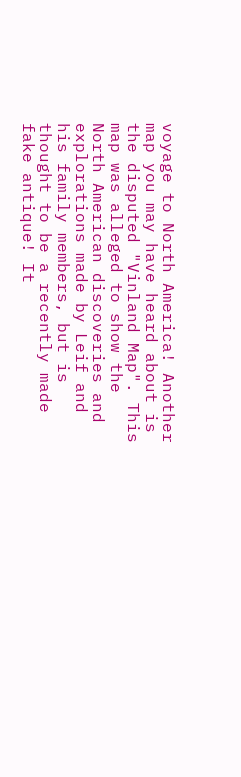voyage to North America! Another map you may have heard about is the disputed "Vinland Map". This map was alleged to show the North American discoveries and explorations made by Leif and his family members, but is thought to be a recently made fake antique! It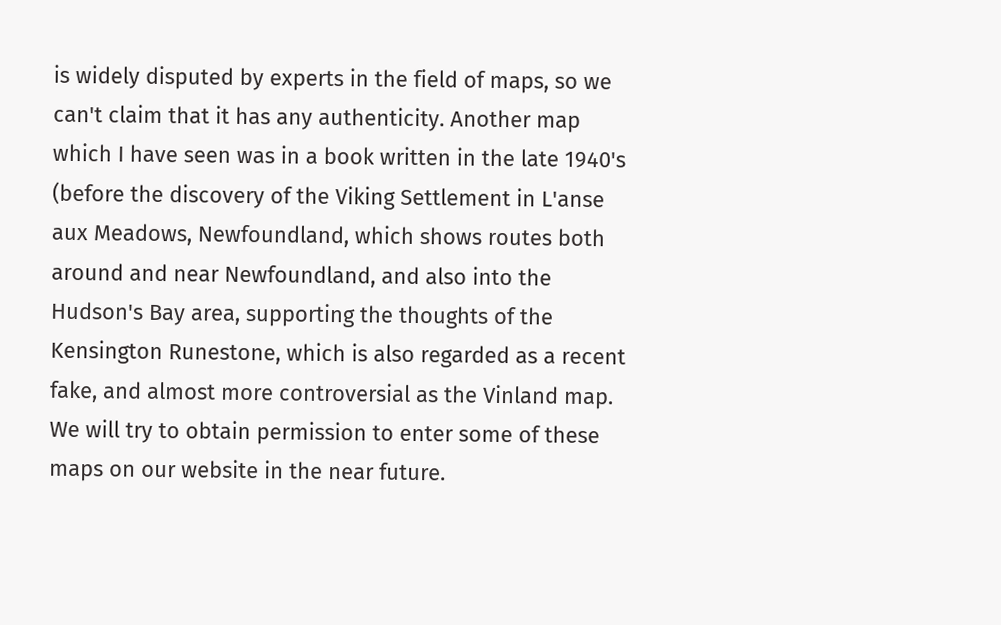is widely disputed by experts in the field of maps, so we can't claim that it has any authenticity. Another map which I have seen was in a book written in the late 1940's (before the discovery of the Viking Settlement in L'anse aux Meadows, Newfoundland, which shows routes both around and near Newfoundland, and also into the Hudson's Bay area, supporting the thoughts of the Kensington Runestone, which is also regarded as a recent fake, and almost more controversial as the Vinland map. We will try to obtain permission to enter some of these maps on our website in the near future.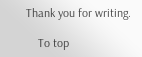Thank you for writing.

    To top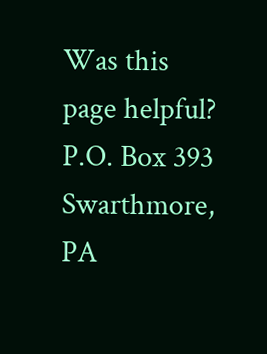Was this page helpful?
P.O. Box 393 Swarthmore, PA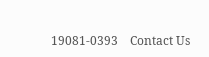19081-0393    Contact Us